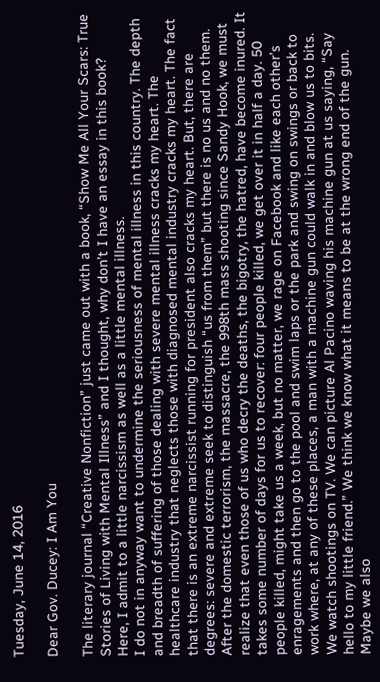Tuesday, June 14, 2016

Dear Gov. Ducey: I Am You

The literary journal “Creative Nonfiction” just came out with a book, “Show Me All Your Scars: True Stories of Living with Mental Illness” and I thought, why don’t I have an essay in this book?
Here, I admit to a little narcissism as well as a little mental illness.
I do not in anyway want to undermine the seriousness of mental illness in this country. The depth and breadth of suffering of those dealing with severe mental illness cracks my heart. The healthcare industry that neglects those with diagnosed mental industry cracks my heart. The fact that there is an extreme narcissist running for president also cracks my heart. But, there are degrees: severe and extreme seek to distinguish “us from them” but there is no us and no them.
After the domestic terrorism, the massacre, the 998th mass shooting since Sandy Hook, we must realize that even those of us who decry the deaths, the bigotry, the hatred, have become inured. It takes some number of days for us to recover: four people killed, we get over it in half a day. 50 people killed, might take us a week, but no matter, we rage on Facebook and like each other’s enragements and then go to the pool and swim laps or the park and swing on swings or back to work where, at any of these places, a man with a machine gun could walk in and blow us to bits. We watch shootings on TV. We can picture Al Pacino waving his machine gun at us saying, “Say hello to my little friend.” We think we know what it means to be at the wrong end of the gun. Maybe we also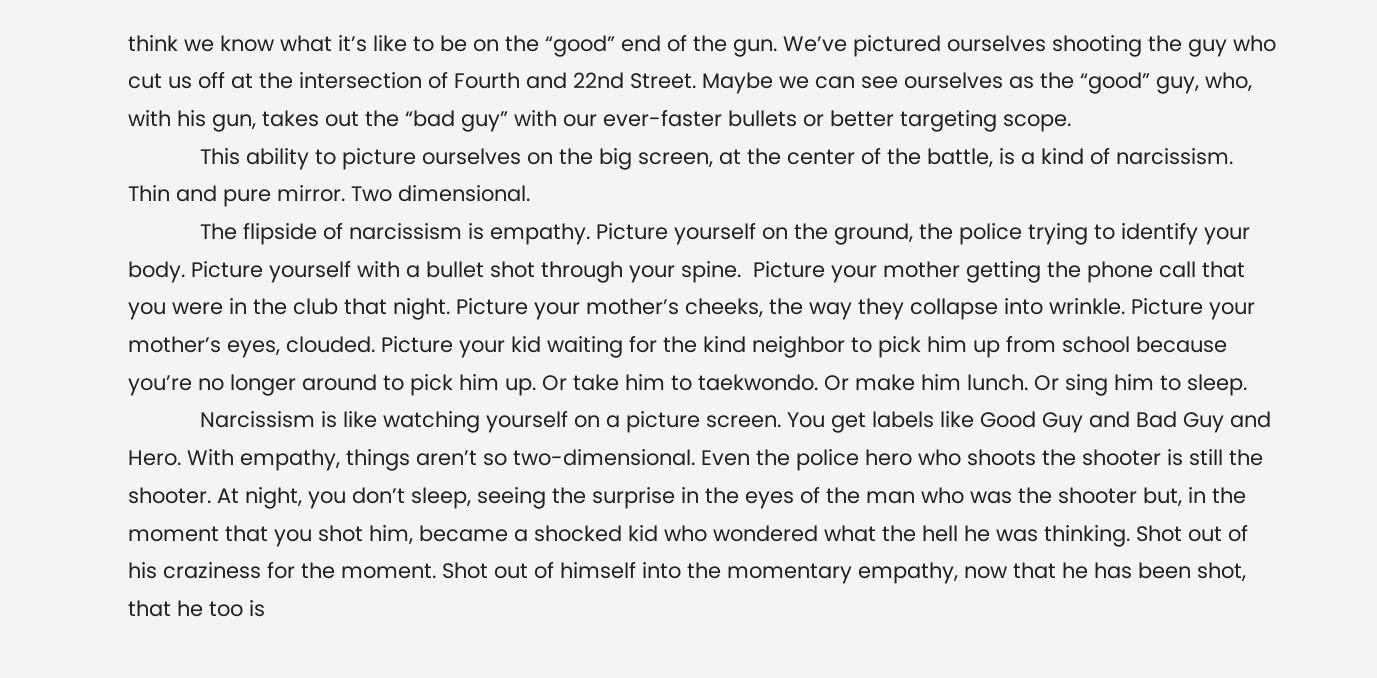think we know what it’s like to be on the “good” end of the gun. We’ve pictured ourselves shooting the guy who cut us off at the intersection of Fourth and 22nd Street. Maybe we can see ourselves as the “good” guy, who, with his gun, takes out the “bad guy” with our ever-faster bullets or better targeting scope.
            This ability to picture ourselves on the big screen, at the center of the battle, is a kind of narcissism. Thin and pure mirror. Two dimensional.
            The flipside of narcissism is empathy. Picture yourself on the ground, the police trying to identify your body. Picture yourself with a bullet shot through your spine.  Picture your mother getting the phone call that you were in the club that night. Picture your mother’s cheeks, the way they collapse into wrinkle. Picture your mother’s eyes, clouded. Picture your kid waiting for the kind neighbor to pick him up from school because you’re no longer around to pick him up. Or take him to taekwondo. Or make him lunch. Or sing him to sleep.
            Narcissism is like watching yourself on a picture screen. You get labels like Good Guy and Bad Guy and Hero. With empathy, things aren’t so two-dimensional. Even the police hero who shoots the shooter is still the shooter. At night, you don’t sleep, seeing the surprise in the eyes of the man who was the shooter but, in the moment that you shot him, became a shocked kid who wondered what the hell he was thinking. Shot out of his craziness for the moment. Shot out of himself into the momentary empathy, now that he has been shot, that he too is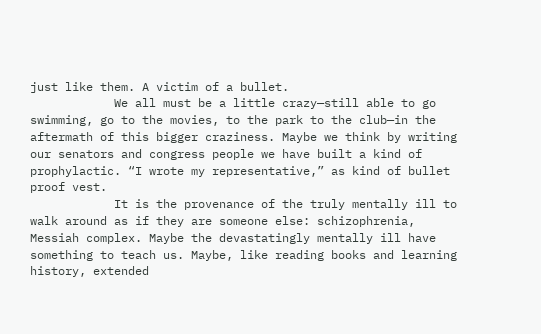just like them. A victim of a bullet.
            We all must be a little crazy—still able to go swimming, go to the movies, to the park to the club—in the aftermath of this bigger craziness. Maybe we think by writing our senators and congress people we have built a kind of prophylactic. “I wrote my representative,” as kind of bullet proof vest.
            It is the provenance of the truly mentally ill to walk around as if they are someone else: schizophrenia, Messiah complex. Maybe the devastatingly mentally ill have something to teach us. Maybe, like reading books and learning history, extended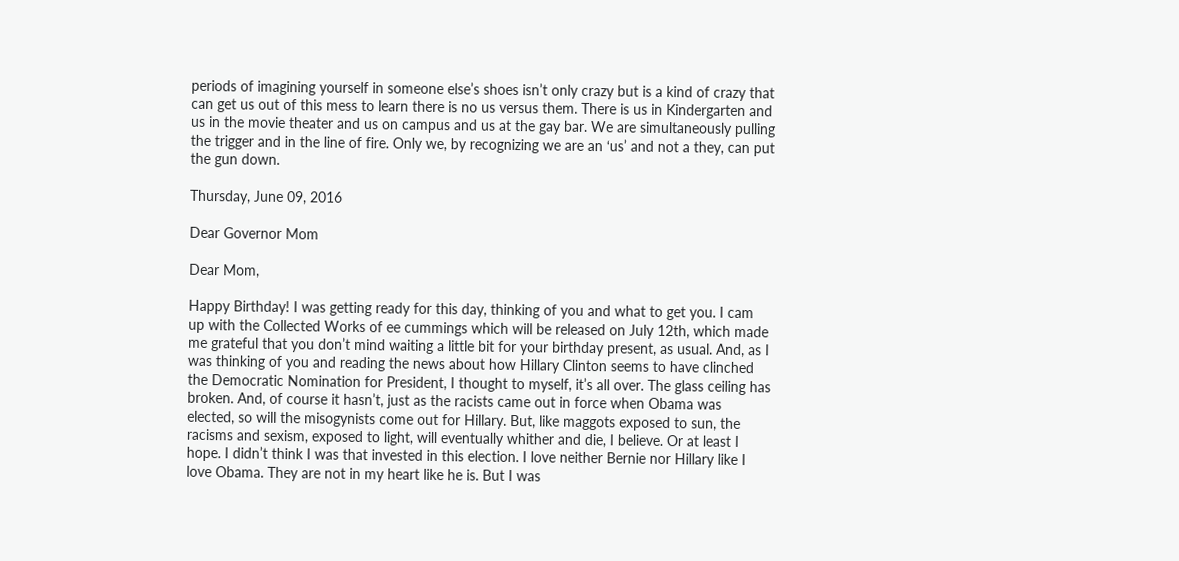periods of imagining yourself in someone else’s shoes isn’t only crazy but is a kind of crazy that can get us out of this mess to learn there is no us versus them. There is us in Kindergarten and us in the movie theater and us on campus and us at the gay bar. We are simultaneously pulling the trigger and in the line of fire. Only we, by recognizing we are an ‘us’ and not a they, can put the gun down.

Thursday, June 09, 2016

Dear Governor Mom

Dear Mom,

Happy Birthday! I was getting ready for this day, thinking of you and what to get you. I cam up with the Collected Works of ee cummings which will be released on July 12th, which made me grateful that you don’t mind waiting a little bit for your birthday present, as usual. And, as I was thinking of you and reading the news about how Hillary Clinton seems to have clinched the Democratic Nomination for President, I thought to myself, it’s all over. The glass ceiling has broken. And, of course it hasn’t, just as the racists came out in force when Obama was elected, so will the misogynists come out for Hillary. But, like maggots exposed to sun, the racisms and sexism, exposed to light, will eventually whither and die, I believe. Or at least I hope. I didn’t think I was that invested in this election. I love neither Bernie nor Hillary like I love Obama. They are not in my heart like he is. But I was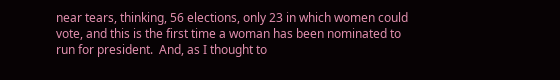near tears, thinking, 56 elections, only 23 in which women could vote, and this is the first time a woman has been nominated to run for president.  And, as I thought to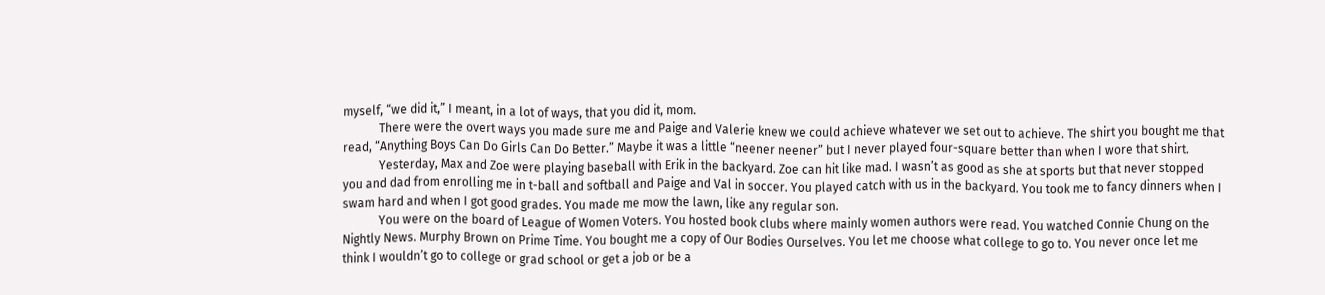myself, “we did it,” I meant, in a lot of ways, that you did it, mom.
            There were the overt ways you made sure me and Paige and Valerie knew we could achieve whatever we set out to achieve. The shirt you bought me that read, “Anything Boys Can Do Girls Can Do Better.” Maybe it was a little “neener neener” but I never played four-square better than when I wore that shirt.
            Yesterday, Max and Zoe were playing baseball with Erik in the backyard. Zoe can hit like mad. I wasn’t as good as she at sports but that never stopped you and dad from enrolling me in t-ball and softball and Paige and Val in soccer. You played catch with us in the backyard. You took me to fancy dinners when I swam hard and when I got good grades. You made me mow the lawn, like any regular son.
            You were on the board of League of Women Voters. You hosted book clubs where mainly women authors were read. You watched Connie Chung on the Nightly News. Murphy Brown on Prime Time. You bought me a copy of Our Bodies Ourselves. You let me choose what college to go to. You never once let me think I wouldn’t go to college or grad school or get a job or be a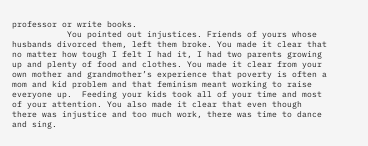professor or write books.
           You pointed out injustices. Friends of yours whose husbands divorced them, left them broke. You made it clear that no matter how tough I felt I had it, I had two parents growing up and plenty of food and clothes. You made it clear from your own mother and grandmother’s experience that poverty is often a mom and kid problem and that feminism meant working to raise everyone up.  Feeding your kids took all of your time and most of your attention. You also made it clear that even though there was injustice and too much work, there was time to dance and sing.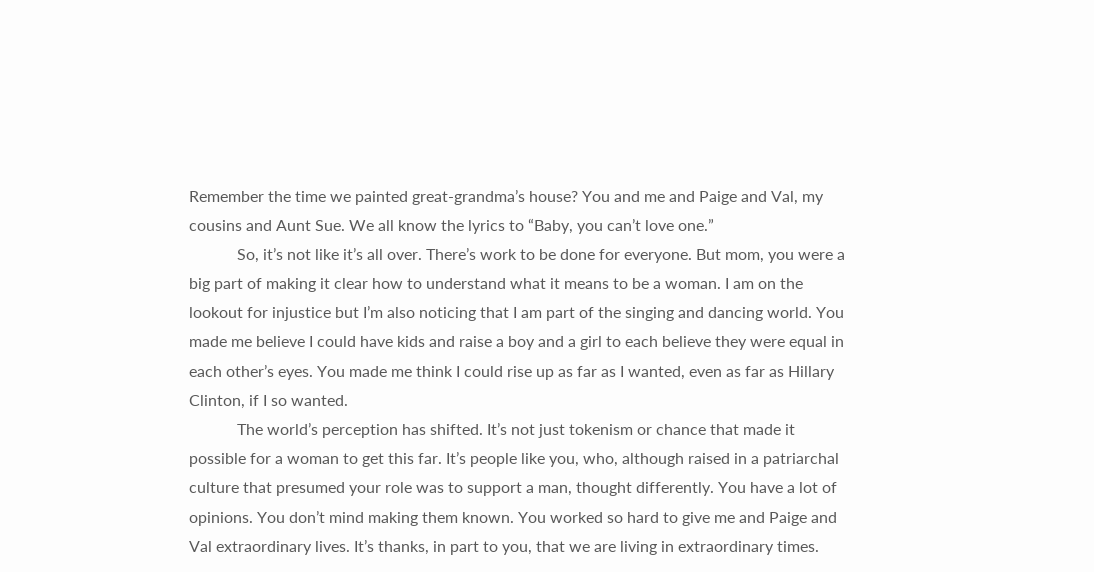Remember the time we painted great-grandma’s house? You and me and Paige and Val, my cousins and Aunt Sue. We all know the lyrics to “Baby, you can’t love one.”
            So, it’s not like it’s all over. There’s work to be done for everyone. But mom, you were a big part of making it clear how to understand what it means to be a woman. I am on the lookout for injustice but I’m also noticing that I am part of the singing and dancing world. You made me believe I could have kids and raise a boy and a girl to each believe they were equal in each other’s eyes. You made me think I could rise up as far as I wanted, even as far as Hillary Clinton, if I so wanted.
            The world’s perception has shifted. It’s not just tokenism or chance that made it possible for a woman to get this far. It’s people like you, who, although raised in a patriarchal culture that presumed your role was to support a man, thought differently. You have a lot of opinions. You don’t mind making them known. You worked so hard to give me and Paige and Val extraordinary lives. It’s thanks, in part to you, that we are living in extraordinary times.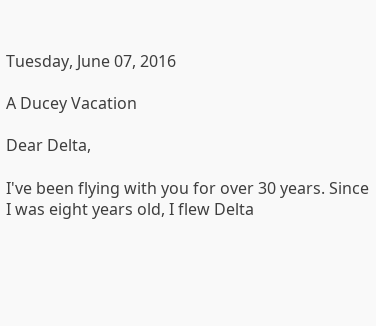Tuesday, June 07, 2016

A Ducey Vacation

Dear Delta,

I've been flying with you for over 30 years. Since I was eight years old, I flew Delta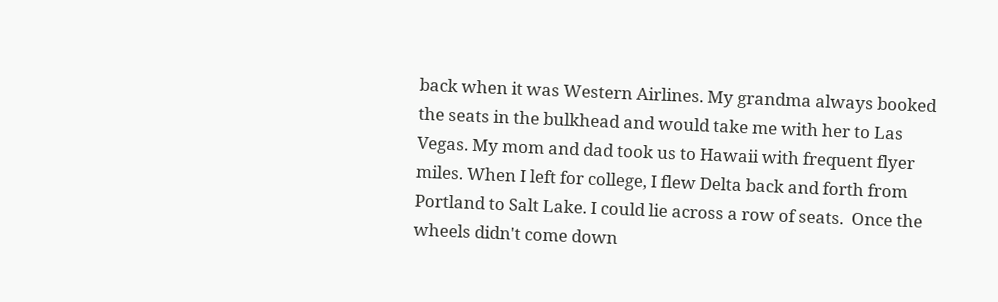back when it was Western Airlines. My grandma always booked the seats in the bulkhead and would take me with her to Las Vegas. My mom and dad took us to Hawaii with frequent flyer miles. When I left for college, I flew Delta back and forth from Portland to Salt Lake. I could lie across a row of seats.  Once the wheels didn't come down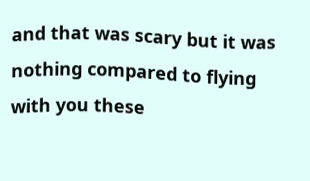and that was scary but it was nothing compared to flying with you these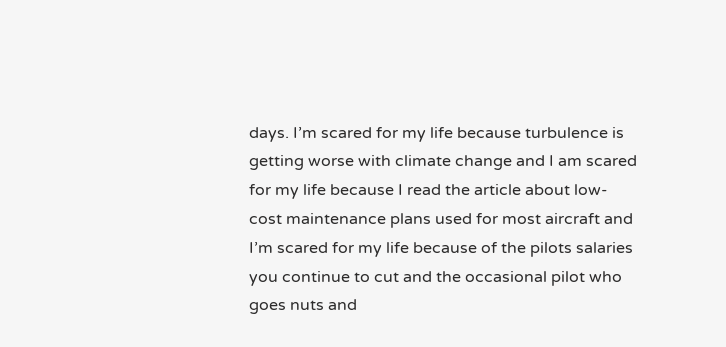days. I’m scared for my life because turbulence is getting worse with climate change and I am scared for my life because I read the article about low-cost maintenance plans used for most aircraft and I’m scared for my life because of the pilots salaries you continue to cut and the occasional pilot who goes nuts and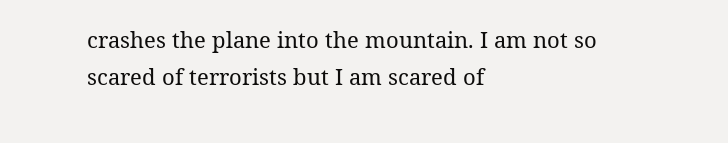crashes the plane into the mountain. I am not so scared of terrorists but I am scared of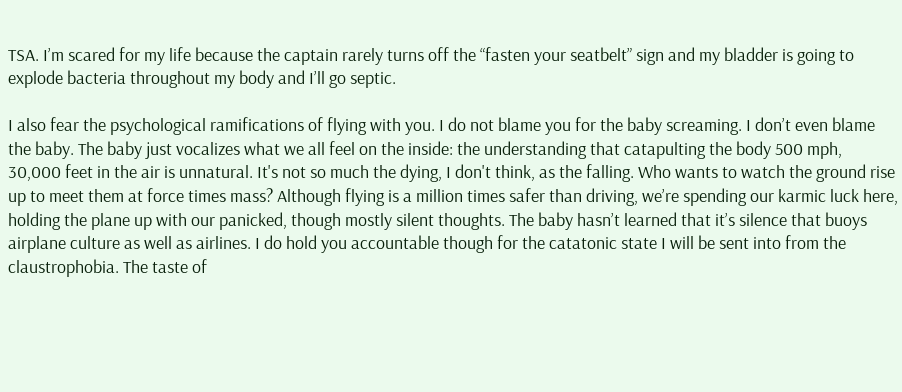TSA. I’m scared for my life because the captain rarely turns off the “fasten your seatbelt” sign and my bladder is going to explode bacteria throughout my body and I’ll go septic.

I also fear the psychological ramifications of flying with you. I do not blame you for the baby screaming. I don’t even blame the baby. The baby just vocalizes what we all feel on the inside: the understanding that catapulting the body 500 mph, 30,000 feet in the air is unnatural. It's not so much the dying, I don't think, as the falling. Who wants to watch the ground rise up to meet them at force times mass? Although flying is a million times safer than driving, we’re spending our karmic luck here, holding the plane up with our panicked, though mostly silent thoughts. The baby hasn’t learned that it’s silence that buoys airplane culture as well as airlines. I do hold you accountable though for the catatonic state I will be sent into from the claustrophobia. The taste of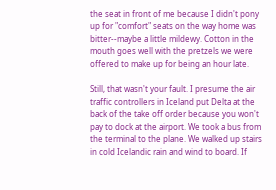the seat in front of me because I didn't pony up for "comfort" seats on the way home was bitter--maybe a little mildewy. Cotton in the mouth goes well with the pretzels we were offered to make up for being an hour late.

Still, that wasn't your fault. I presume the air traffic controllers in Iceland put Delta at the back of the take off order because you won't pay to dock at the airport. We took a bus from the terminal to the plane. We walked up stairs in cold Icelandic rain and wind to board. If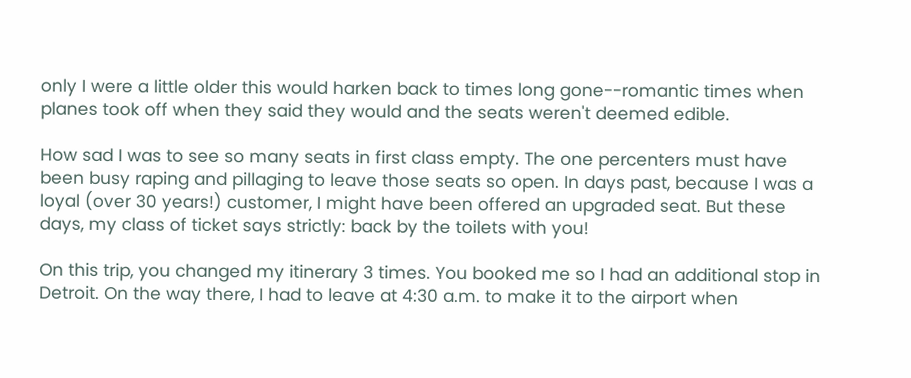only I were a little older this would harken back to times long gone--romantic times when planes took off when they said they would and the seats weren't deemed edible.

How sad I was to see so many seats in first class empty. The one percenters must have been busy raping and pillaging to leave those seats so open. In days past, because I was a loyal (over 30 years!) customer, I might have been offered an upgraded seat. But these days, my class of ticket says strictly: back by the toilets with you!

On this trip, you changed my itinerary 3 times. You booked me so I had an additional stop in Detroit. On the way there, I had to leave at 4:30 a.m. to make it to the airport when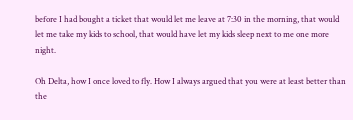before I had bought a ticket that would let me leave at 7:30 in the morning, that would let me take my kids to school, that would have let my kids sleep next to me one more night.

Oh Delta, how I once loved to fly. How I always argued that you were at least better than the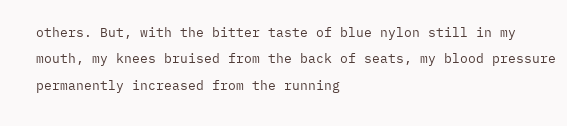others. But, with the bitter taste of blue nylon still in my mouth, my knees bruised from the back of seats, my blood pressure permanently increased from the running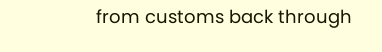from customs back through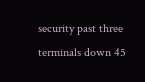security past three terminals down 45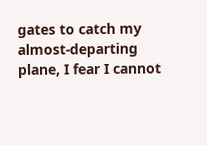gates to catch my almost-departing plane, I fear I cannot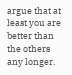argue that at least you are better than the others any longer.